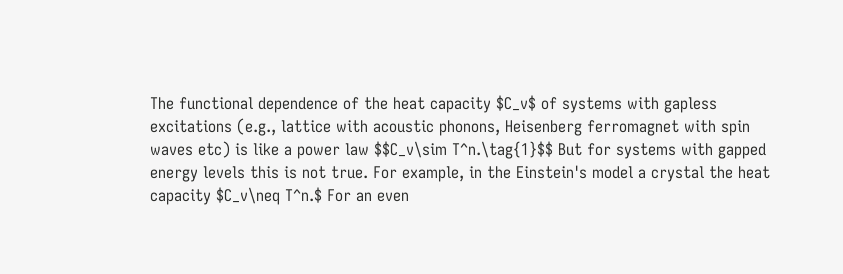The functional dependence of the heat capacity $C_v$ of systems with gapless excitations (e.g., lattice with acoustic phonons, Heisenberg ferromagnet with spin waves etc) is like a power law $$C_v\sim T^n.\tag{1}$$ But for systems with gapped energy levels this is not true. For example, in the Einstein's model a crystal the heat capacity $C_v\neq T^n.$ For an even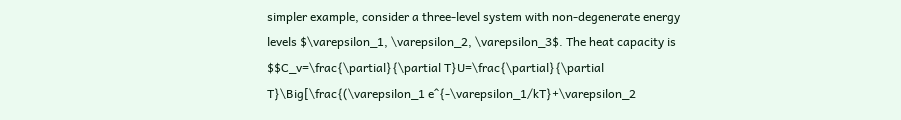simpler example, consider a three-level system with non-degenerate energy levels $\varepsilon_1, \varepsilon_2, \varepsilon_3$. The heat capacity is $$C_v=\frac{\partial}{\partial T}U=\frac{\partial}{\partial T}\Big[\frac{(\varepsilon_1 e^{-\varepsilon_1/kT}+\varepsilon_2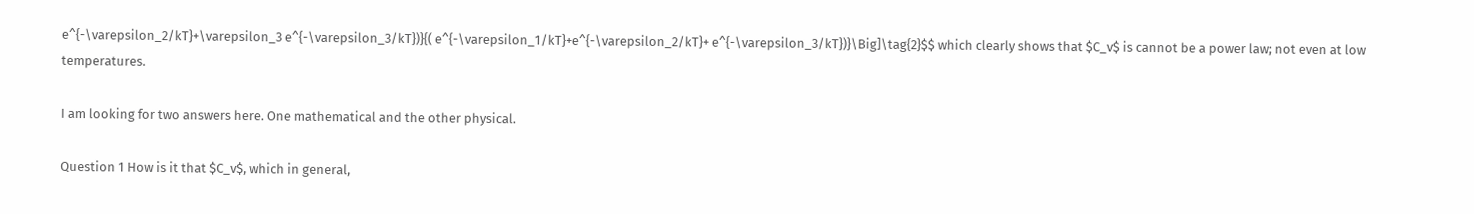e^{-\varepsilon_2/kT}+\varepsilon_3 e^{-\varepsilon_3/kT})}{( e^{-\varepsilon_1/kT}+e^{-\varepsilon_2/kT}+ e^{-\varepsilon_3/kT})}\Big]\tag{2}$$ which clearly shows that $C_v$ is cannot be a power law; not even at low temperatures.

I am looking for two answers here. One mathematical and the other physical.

Question 1 How is it that $C_v$, which in general,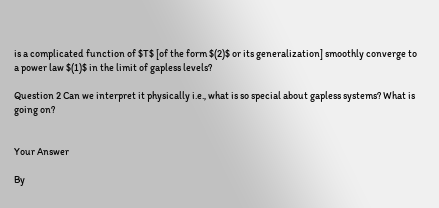is a complicated function of $T$ [of the form $(2)$ or its generalization] smoothly converge to a power law $(1)$ in the limit of gapless levels?

Question 2 Can we interpret it physically i.e., what is so special about gapless systems? What is going on?


Your Answer

By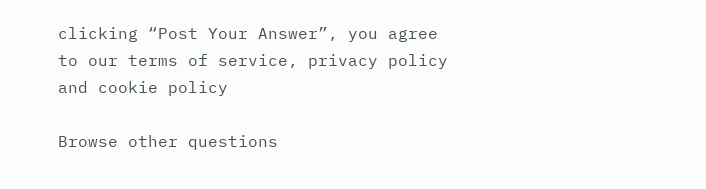clicking “Post Your Answer”, you agree to our terms of service, privacy policy and cookie policy

Browse other questions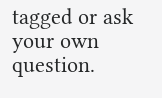tagged or ask your own question.